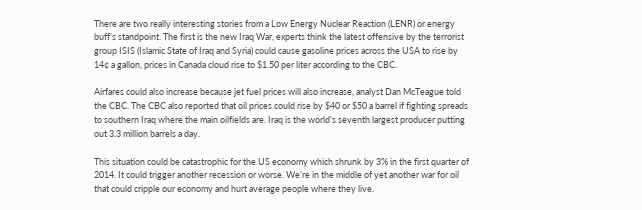There are two really interesting stories from a Low Energy Nuclear Reaction (LENR) or energy buff’s standpoint. The first is the new Iraq War, experts think the latest offensive by the terrorist group ISIS (Islamic State of Iraq and Syria) could cause gasoline prices across the USA to rise by 14¢ a gallon, prices in Canada cloud rise to $1.50 per liter according to the CBC.

Airfares could also increase because jet fuel prices will also increase, analyst Dan McTeague told the CBC. The CBC also reported that oil prices could rise by $40 or $50 a barrel if fighting spreads to southern Iraq where the main oilfields are. Iraq is the world’s seventh largest producer putting out 3.3 million barrels a day.

This situation could be catastrophic for the US economy which shrunk by 3% in the first quarter of 2014. It could trigger another recession or worse. We’re in the middle of yet another war for oil that could cripple our economy and hurt average people where they live.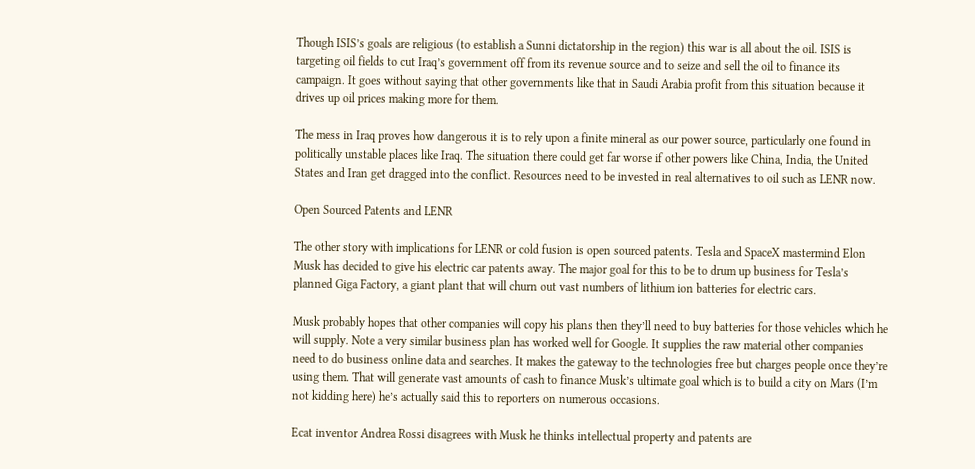Though ISIS’s goals are religious (to establish a Sunni dictatorship in the region) this war is all about the oil. ISIS is targeting oil fields to cut Iraq’s government off from its revenue source and to seize and sell the oil to finance its campaign. It goes without saying that other governments like that in Saudi Arabia profit from this situation because it drives up oil prices making more for them.

The mess in Iraq proves how dangerous it is to rely upon a finite mineral as our power source, particularly one found in politically unstable places like Iraq. The situation there could get far worse if other powers like China, India, the United States and Iran get dragged into the conflict. Resources need to be invested in real alternatives to oil such as LENR now.

Open Sourced Patents and LENR

The other story with implications for LENR or cold fusion is open sourced patents. Tesla and SpaceX mastermind Elon Musk has decided to give his electric car patents away. The major goal for this to be to drum up business for Tesla’s planned Giga Factory, a giant plant that will churn out vast numbers of lithium ion batteries for electric cars.

Musk probably hopes that other companies will copy his plans then they’ll need to buy batteries for those vehicles which he will supply. Note a very similar business plan has worked well for Google. It supplies the raw material other companies need to do business online data and searches. It makes the gateway to the technologies free but charges people once they’re using them. That will generate vast amounts of cash to finance Musk’s ultimate goal which is to build a city on Mars (I’m not kidding here) he’s actually said this to reporters on numerous occasions.

Ecat inventor Andrea Rossi disagrees with Musk he thinks intellectual property and patents are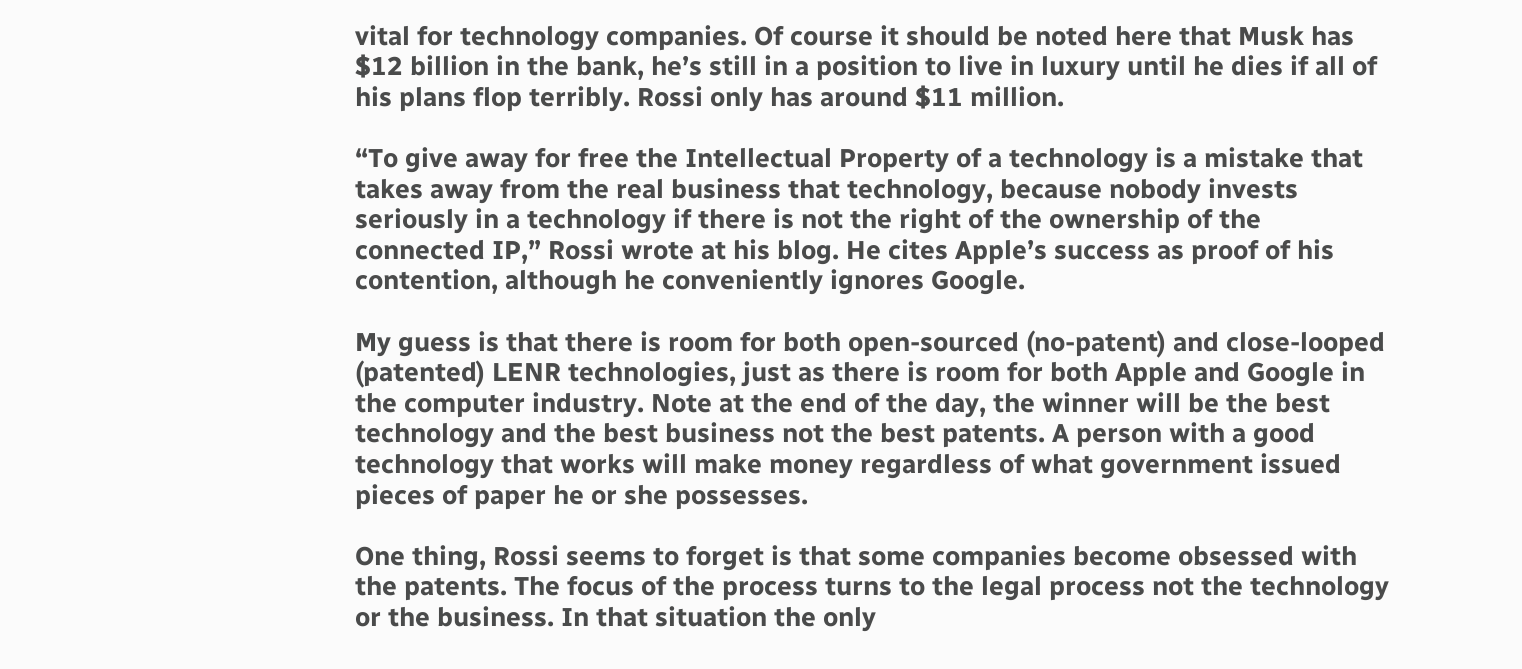vital for technology companies. Of course it should be noted here that Musk has $12 billion in the bank, he’s still in a position to live in luxury until he dies if all of his plans flop terribly. Rossi only has around $11 million.

“To give away for free the Intellectual Property of a technology is a mistake that takes away from the real business that technology, because nobody invests seriously in a technology if there is not the right of the ownership of the connected IP,” Rossi wrote at his blog. He cites Apple’s success as proof of his contention, although he conveniently ignores Google.

My guess is that there is room for both open-sourced (no-patent) and close-looped (patented) LENR technologies, just as there is room for both Apple and Google in the computer industry. Note at the end of the day, the winner will be the best technology and the best business not the best patents. A person with a good technology that works will make money regardless of what government issued pieces of paper he or she possesses.

One thing, Rossi seems to forget is that some companies become obsessed with the patents. The focus of the process turns to the legal process not the technology or the business. In that situation the only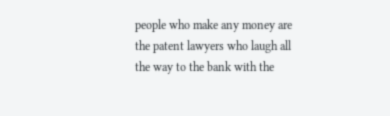people who make any money are the patent lawyers who laugh all the way to the bank with the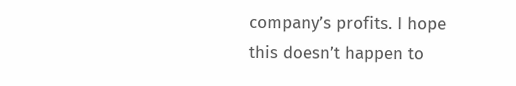company’s profits. I hope this doesn’t happen to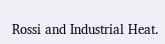Rossi and Industrial Heat.